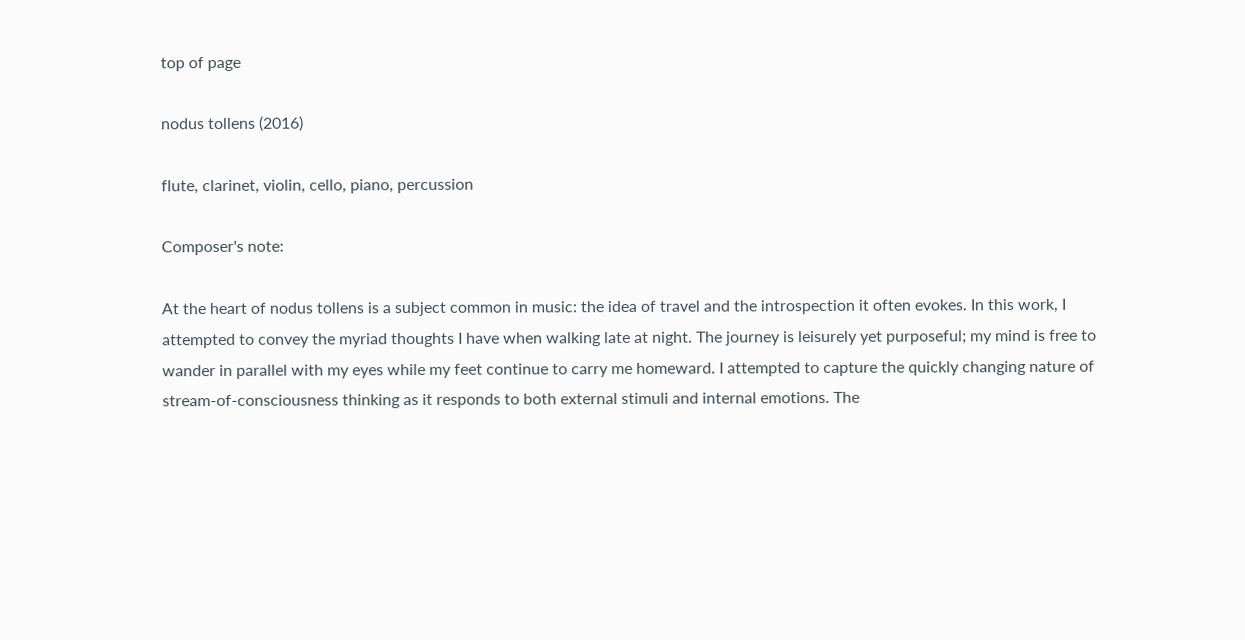top of page

nodus tollens (2016)

flute, clarinet, violin, cello, piano, percussion

Composer's note:

At the heart of nodus tollens is a subject common in music: the idea of travel and the introspection it often evokes. In this work, I attempted to convey the myriad thoughts I have when walking late at night. The journey is leisurely yet purposeful; my mind is free to wander in parallel with my eyes while my feet continue to carry me homeward. I attempted to capture the quickly changing nature of stream-of-consciousness thinking as it responds to both external stimuli and internal emotions. The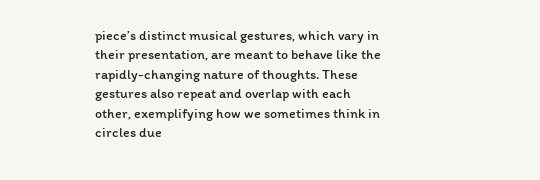piece’s distinct musical gestures, which vary in their presentation, are meant to behave like the rapidly-changing nature of thoughts. These gestures also repeat and overlap with each other, exemplifying how we sometimes think in circles due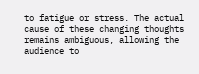to fatigue or stress. The actual cause of these changing thoughts remains ambiguous, allowing the audience to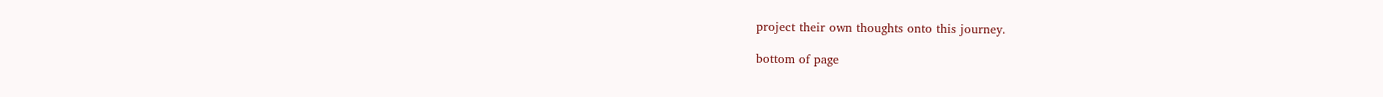project their own thoughts onto this journey.

bottom of page